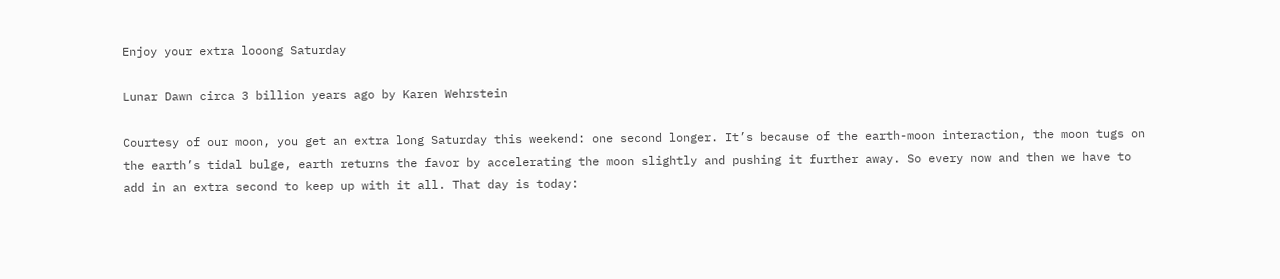Enjoy your extra looong Saturday

Lunar Dawn circa 3 billion years ago by Karen Wehrstein

Courtesy of our moon, you get an extra long Saturday this weekend: one second longer. It’s because of the earth-moon interaction, the moon tugs on the earth’s tidal bulge, earth returns the favor by accelerating the moon slightly and pushing it further away. So every now and then we have to add in an extra second to keep up with it all. That day is today: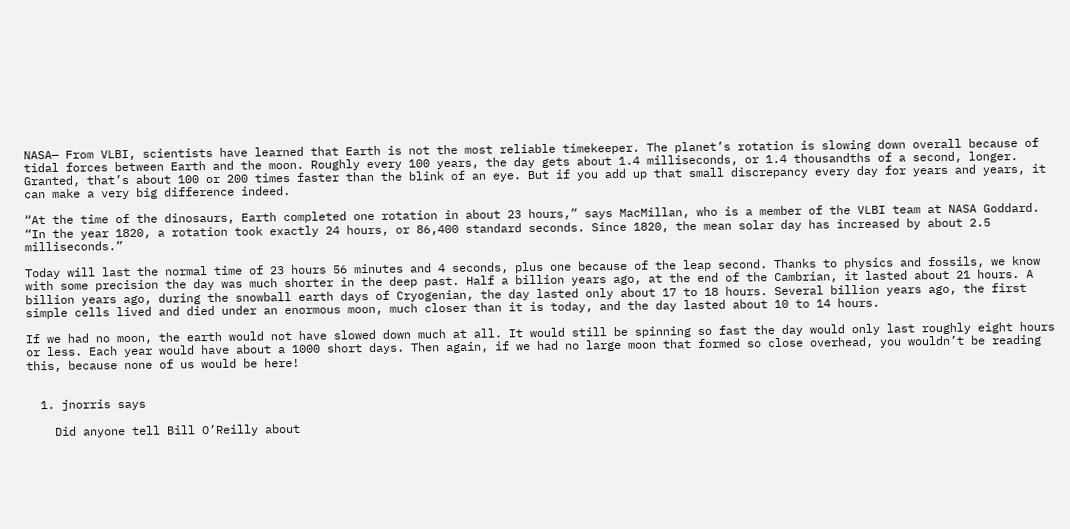NASA— From VLBI, scientists have learned that Earth is not the most reliable timekeeper. The planet’s rotation is slowing down overall because of tidal forces between Earth and the moon. Roughly every 100 years, the day gets about 1.4 milliseconds, or 1.4 thousandths of a second, longer. Granted, that’s about 100 or 200 times faster than the blink of an eye. But if you add up that small discrepancy every day for years and years, it can make a very big difference indeed.

“At the time of the dinosaurs, Earth completed one rotation in about 23 hours,” says MacMillan, who is a member of the VLBI team at NASA Goddard. “In the year 1820, a rotation took exactly 24 hours, or 86,400 standard seconds. Since 1820, the mean solar day has increased by about 2.5 milliseconds.”

Today will last the normal time of 23 hours 56 minutes and 4 seconds, plus one because of the leap second. Thanks to physics and fossils, we know with some precision the day was much shorter in the deep past. Half a billion years ago, at the end of the Cambrian, it lasted about 21 hours. A billion years ago, during the snowball earth days of Cryogenian, the day lasted only about 17 to 18 hours. Several billion years ago, the first simple cells lived and died under an enormous moon, much closer than it is today, and the day lasted about 10 to 14 hours.

If we had no moon, the earth would not have slowed down much at all. It would still be spinning so fast the day would only last roughly eight hours or less. Each year would have about a 1000 short days. Then again, if we had no large moon that formed so close overhead, you wouldn’t be reading this, because none of us would be here!


  1. jnorris says

    Did anyone tell Bill O’Reilly about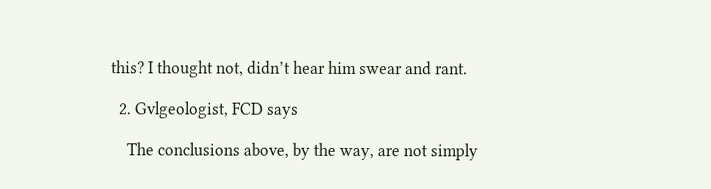this? I thought not, didn’t hear him swear and rant.

  2. Gvlgeologist, FCD says

    The conclusions above, by the way, are not simply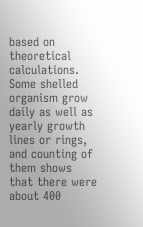based on theoretical calculations. Some shelled organism grow daily as well as yearly growth lines or rings, and counting of them shows that there were about 400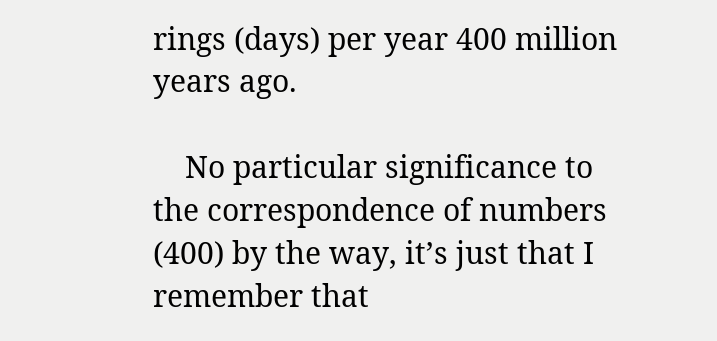rings (days) per year 400 million years ago.

    No particular significance to the correspondence of numbers (400) by the way, it’s just that I remember that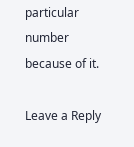particular number because of it.

Leave a Reply